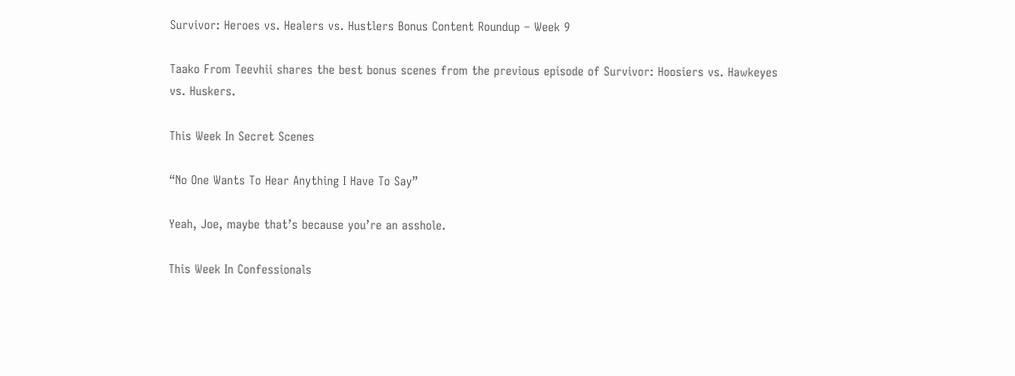Survivor: Heroes vs. Healers vs. Hustlers Bonus Content Roundup – Week 9

Taako From Teevhii shares the best bonus scenes from the previous episode of Survivor: Hoosiers vs. Hawkeyes vs. Huskers.

This Week In Secret Scenes

“No One Wants To Hear Anything I Have To Say”

Yeah, Joe, maybe that’s because you’re an asshole.

This Week In Confessionals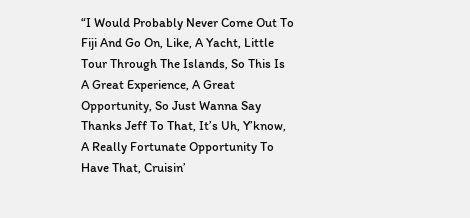“I Would Probably Never Come Out To Fiji And Go On, Like, A Yacht, Little Tour Through The Islands, So This Is A Great Experience, A Great Opportunity, So Just Wanna Say Thanks Jeff To That, It’s Uh, Y’know, A Really Fortunate Opportunity To Have That, Cruisin’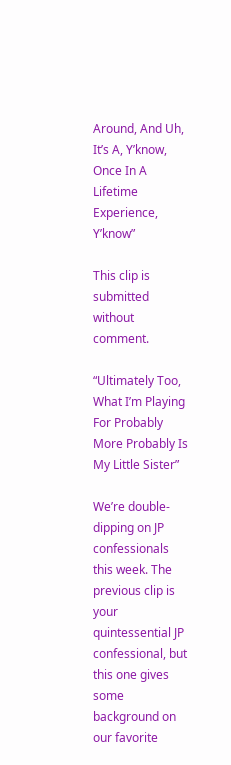Around, And Uh, It’s A, Y’know, Once In A Lifetime Experience, Y’know”

This clip is submitted without comment.

“Ultimately Too, What I’m Playing For Probably More Probably Is My Little Sister”

We’re double-dipping on JP confessionals this week. The previous clip is your quintessential JP confessional, but this one gives some background on our favorite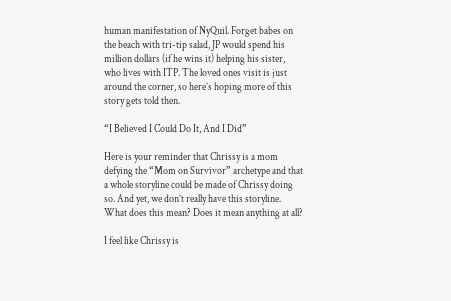human manifestation of NyQuil. Forget babes on the beach with tri-tip salad, JP would spend his million dollars (if he wins it) helping his sister, who lives with ITP. The loved ones visit is just around the corner, so here’s hoping more of this story gets told then.

“I Believed I Could Do It, And I Did”

Here is your reminder that Chrissy is a mom defying the “Mom on Survivor” archetype and that a whole storyline could be made of Chrissy doing so. And yet, we don’t really have this storyline. What does this mean? Does it mean anything at all?

I feel like Chrissy is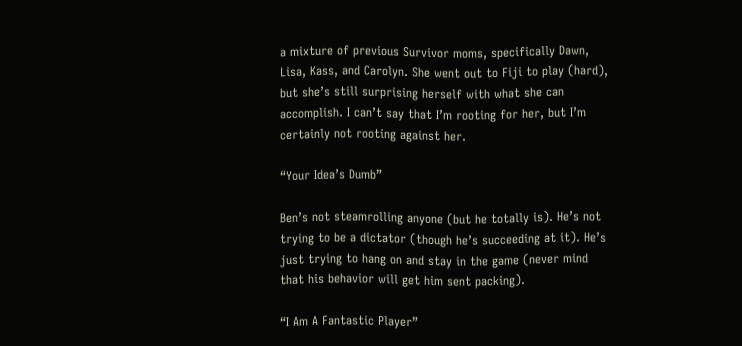a mixture of previous Survivor moms, specifically Dawn, Lisa, Kass, and Carolyn. She went out to Fiji to play (hard), but she’s still surprising herself with what she can accomplish. I can’t say that I’m rooting for her, but I’m certainly not rooting against her.

“Your Idea’s Dumb”

Ben’s not steamrolling anyone (but he totally is). He’s not trying to be a dictator (though he’s succeeding at it). He’s just trying to hang on and stay in the game (never mind that his behavior will get him sent packing).

“I Am A Fantastic Player”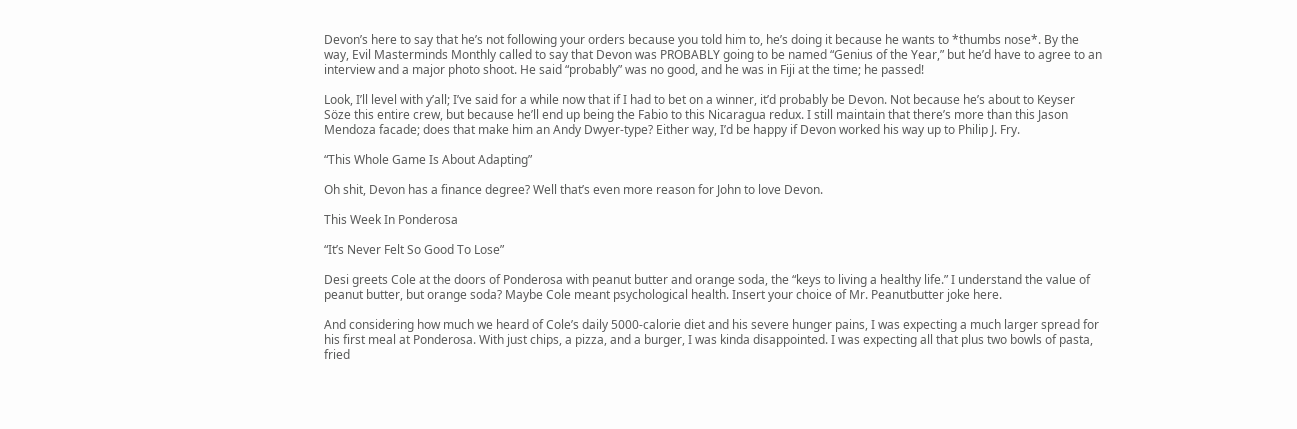Devon’s here to say that he’s not following your orders because you told him to, he’s doing it because he wants to *thumbs nose*. By the way, Evil Masterminds Monthly called to say that Devon was PROBABLY going to be named “Genius of the Year,” but he’d have to agree to an interview and a major photo shoot. He said “probably” was no good, and he was in Fiji at the time; he passed!

Look, I’ll level with y’all; I’ve said for a while now that if I had to bet on a winner, it’d probably be Devon. Not because he’s about to Keyser Söze this entire crew, but because he’ll end up being the Fabio to this Nicaragua redux. I still maintain that there’s more than this Jason Mendoza facade; does that make him an Andy Dwyer-type? Either way, I’d be happy if Devon worked his way up to Philip J. Fry.

“This Whole Game Is About Adapting”

Oh shit, Devon has a finance degree? Well that’s even more reason for John to love Devon.

This Week In Ponderosa

“It’s Never Felt So Good To Lose”

Desi greets Cole at the doors of Ponderosa with peanut butter and orange soda, the “keys to living a healthy life.” I understand the value of peanut butter, but orange soda? Maybe Cole meant psychological health. Insert your choice of Mr. Peanutbutter joke here.

And considering how much we heard of Cole’s daily 5000-calorie diet and his severe hunger pains, I was expecting a much larger spread for his first meal at Ponderosa. With just chips, a pizza, and a burger, I was kinda disappointed. I was expecting all that plus two bowls of pasta, fried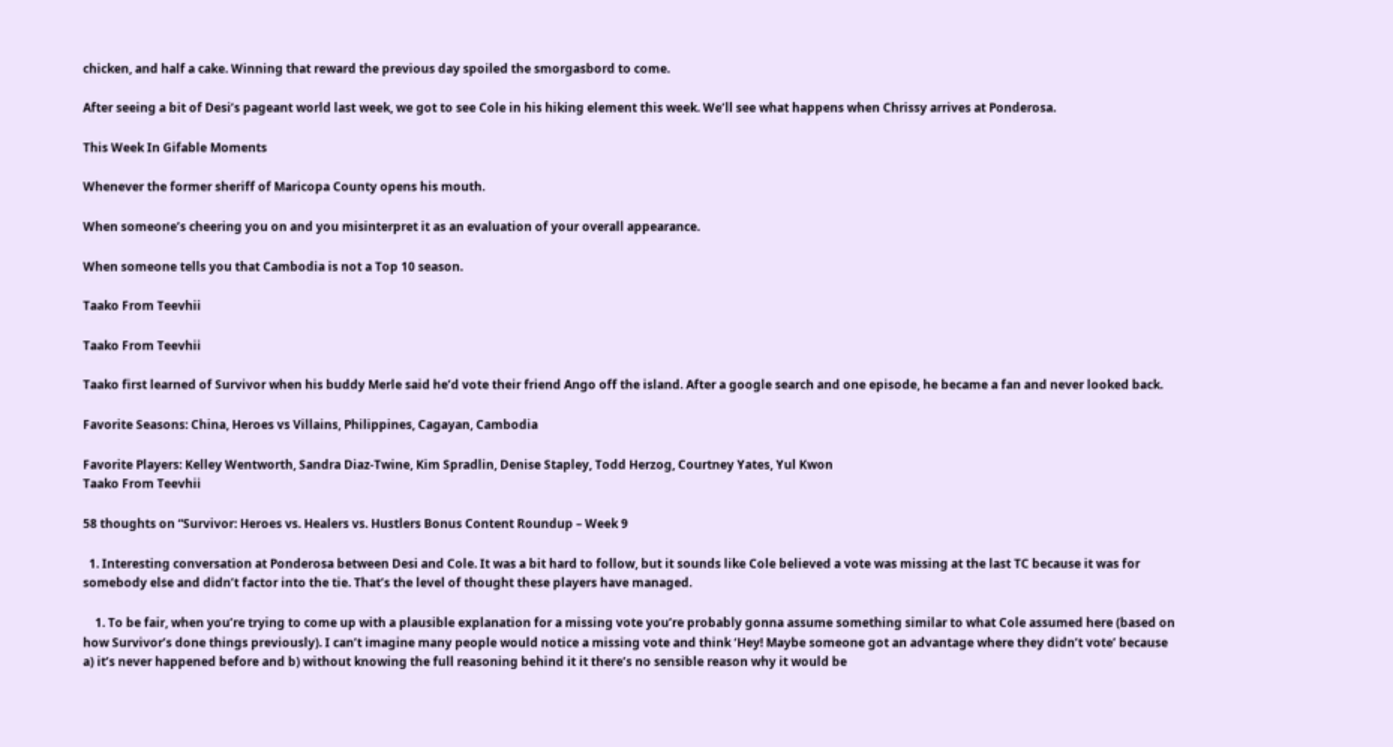chicken, and half a cake. Winning that reward the previous day spoiled the smorgasbord to come.

After seeing a bit of Desi’s pageant world last week, we got to see Cole in his hiking element this week. We’ll see what happens when Chrissy arrives at Ponderosa.

This Week In Gifable Moments

Whenever the former sheriff of Maricopa County opens his mouth.

When someone’s cheering you on and you misinterpret it as an evaluation of your overall appearance.

When someone tells you that Cambodia is not a Top 10 season.

Taako From Teevhii

Taako From Teevhii

Taako first learned of Survivor when his buddy Merle said he’d vote their friend Ango off the island. After a google search and one episode, he became a fan and never looked back.

Favorite Seasons: China, Heroes vs Villains, Philippines, Cagayan, Cambodia

Favorite Players: Kelley Wentworth, Sandra Diaz-Twine, Kim Spradlin, Denise Stapley, Todd Herzog, Courtney Yates, Yul Kwon
Taako From Teevhii

58 thoughts on “Survivor: Heroes vs. Healers vs. Hustlers Bonus Content Roundup – Week 9

  1. Interesting conversation at Ponderosa between Desi and Cole. It was a bit hard to follow, but it sounds like Cole believed a vote was missing at the last TC because it was for somebody else and didn’t factor into the tie. That’s the level of thought these players have managed.

    1. To be fair, when you’re trying to come up with a plausible explanation for a missing vote you’re probably gonna assume something similar to what Cole assumed here (based on how Survivor’s done things previously). I can’t imagine many people would notice a missing vote and think ‘Hey! Maybe someone got an advantage where they didn’t vote’ because a) it’s never happened before and b) without knowing the full reasoning behind it it there’s no sensible reason why it would be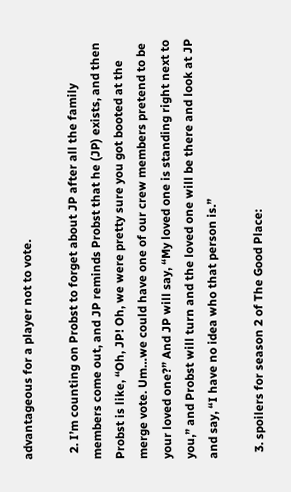advantageous for a player not to vote.

  2. I’m counting on Probst to forget about JP after all the family members come out, and JP reminds Probst that he (JP) exists, and then Probst is like, “Oh, JP! Oh, we were pretty sure you got booted at the merge vote. Um…we could have one of our crew members pretend to be your loved one?” And JP will say, “My loved one is standing right next to you,” and Probst will turn and the loved one will be there and look at JP and say, “I have no idea who that person is.”

  3. spoilers for season 2 of The Good Place: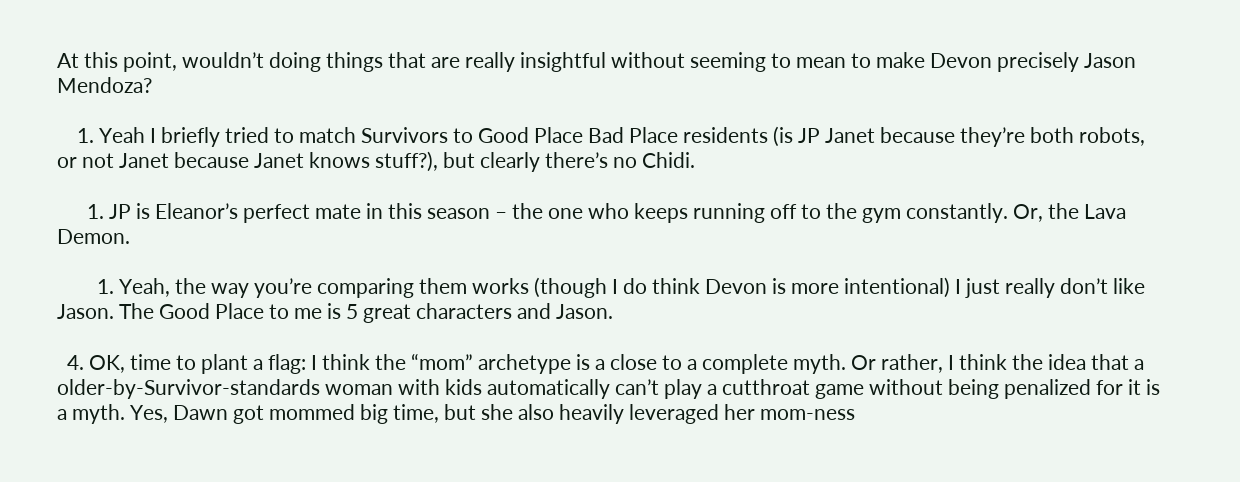At this point, wouldn’t doing things that are really insightful without seeming to mean to make Devon precisely Jason Mendoza?

    1. Yeah I briefly tried to match Survivors to Good Place Bad Place residents (is JP Janet because they’re both robots, or not Janet because Janet knows stuff?), but clearly there’s no Chidi.

      1. JP is Eleanor’s perfect mate in this season – the one who keeps running off to the gym constantly. Or, the Lava Demon.

        1. Yeah, the way you’re comparing them works (though I do think Devon is more intentional) I just really don’t like Jason. The Good Place to me is 5 great characters and Jason.

  4. OK, time to plant a flag: I think the “mom” archetype is a close to a complete myth. Or rather, I think the idea that a older-by-Survivor-standards woman with kids automatically can’t play a cutthroat game without being penalized for it is a myth. Yes, Dawn got mommed big time, but she also heavily leveraged her mom-ness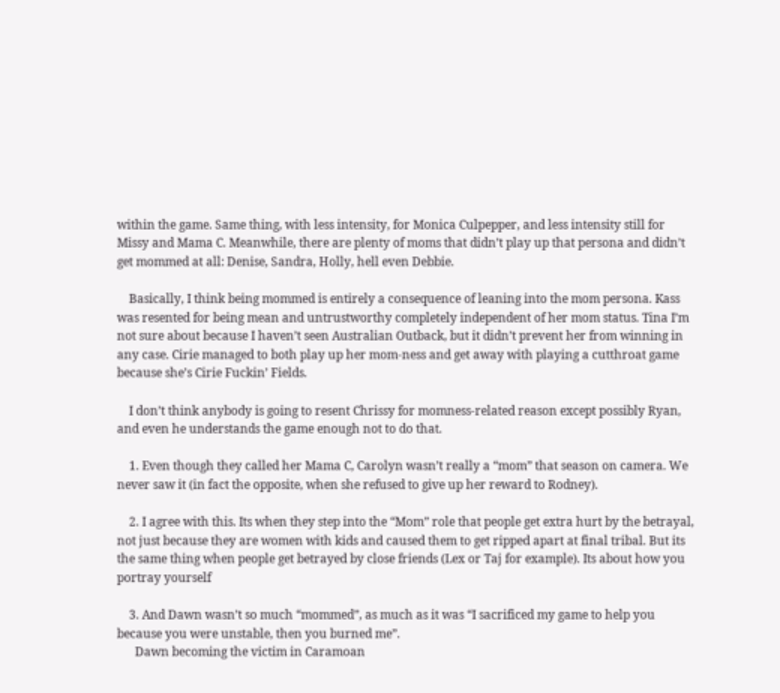within the game. Same thing, with less intensity, for Monica Culpepper, and less intensity still for Missy and Mama C. Meanwhile, there are plenty of moms that didn’t play up that persona and didn’t get mommed at all: Denise, Sandra, Holly, hell even Debbie.

    Basically, I think being mommed is entirely a consequence of leaning into the mom persona. Kass was resented for being mean and untrustworthy completely independent of her mom status. Tina I’m not sure about because I haven’t seen Australian Outback, but it didn’t prevent her from winning in any case. Cirie managed to both play up her mom-ness and get away with playing a cutthroat game because she’s Cirie Fuckin’ Fields.

    I don’t think anybody is going to resent Chrissy for momness-related reason except possibly Ryan, and even he understands the game enough not to do that.

    1. Even though they called her Mama C, Carolyn wasn’t really a “mom” that season on camera. We never saw it (in fact the opposite, when she refused to give up her reward to Rodney).

    2. I agree with this. Its when they step into the “Mom” role that people get extra hurt by the betrayal, not just because they are women with kids and caused them to get ripped apart at final tribal. But its the same thing when people get betrayed by close friends (Lex or Taj for example). Its about how you portray yourself

    3. And Dawn wasn’t so much “mommed”, as much as it was “I sacrificed my game to help you because you were unstable, then you burned me”.
      Dawn becoming the victim in Caramoan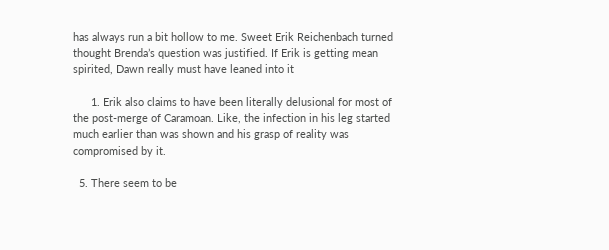has always run a bit hollow to me. Sweet Erik Reichenbach turned thought Brenda’s question was justified. If Erik is getting mean spirited, Dawn really must have leaned into it

      1. Erik also claims to have been literally delusional for most of the post-merge of Caramoan. Like, the infection in his leg started much earlier than was shown and his grasp of reality was compromised by it.

  5. There seem to be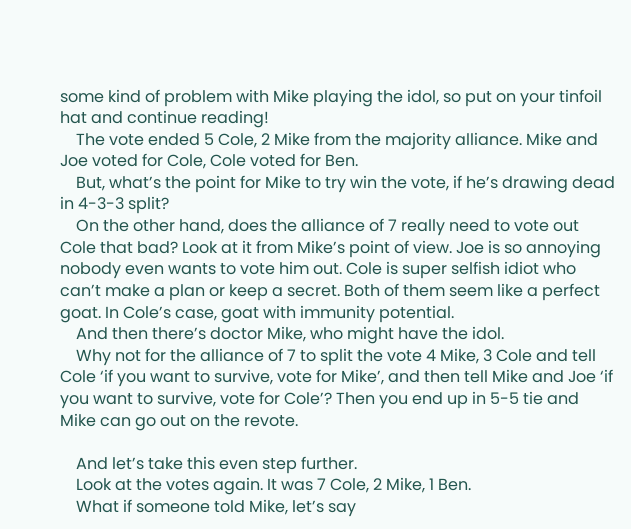some kind of problem with Mike playing the idol, so put on your tinfoil hat and continue reading!
    The vote ended 5 Cole, 2 Mike from the majority alliance. Mike and Joe voted for Cole, Cole voted for Ben.
    But, what’s the point for Mike to try win the vote, if he’s drawing dead in 4-3-3 split?
    On the other hand, does the alliance of 7 really need to vote out Cole that bad? Look at it from Mike’s point of view. Joe is so annoying nobody even wants to vote him out. Cole is super selfish idiot who can’t make a plan or keep a secret. Both of them seem like a perfect goat. In Cole’s case, goat with immunity potential.
    And then there’s doctor Mike, who might have the idol.
    Why not for the alliance of 7 to split the vote 4 Mike, 3 Cole and tell Cole ‘if you want to survive, vote for Mike’, and then tell Mike and Joe ‘if you want to survive, vote for Cole’? Then you end up in 5-5 tie and Mike can go out on the revote.

    And let’s take this even step further.
    Look at the votes again. It was 7 Cole, 2 Mike, 1 Ben.
    What if someone told Mike, let’s say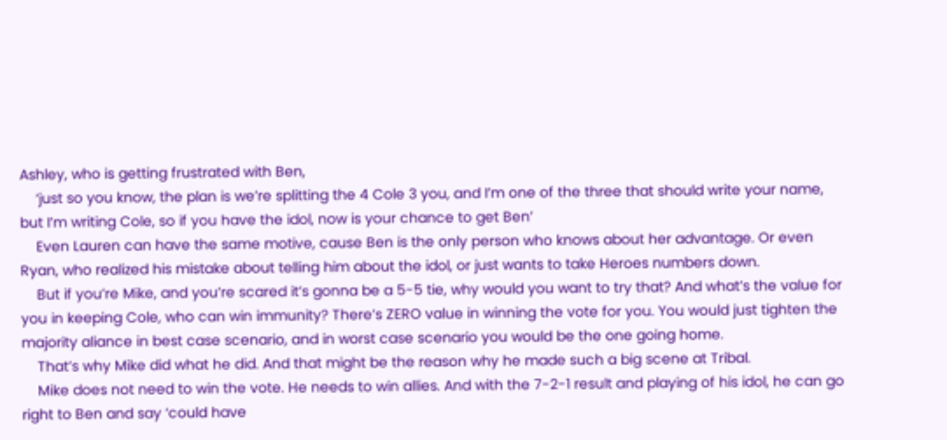Ashley, who is getting frustrated with Ben,
    ‘just so you know, the plan is we’re splitting the 4 Cole 3 you, and I’m one of the three that should write your name, but I’m writing Cole, so if you have the idol, now is your chance to get Ben’
    Even Lauren can have the same motive, cause Ben is the only person who knows about her advantage. Or even Ryan, who realized his mistake about telling him about the idol, or just wants to take Heroes numbers down.
    But if you’re Mike, and you’re scared it’s gonna be a 5-5 tie, why would you want to try that? And what’s the value for you in keeping Cole, who can win immunity? There’s ZERO value in winning the vote for you. You would just tighten the majority aliance in best case scenario, and in worst case scenario you would be the one going home.
    That’s why Mike did what he did. And that might be the reason why he made such a big scene at Tribal.
    Mike does not need to win the vote. He needs to win allies. And with the 7-2-1 result and playing of his idol, he can go right to Ben and say ‘could have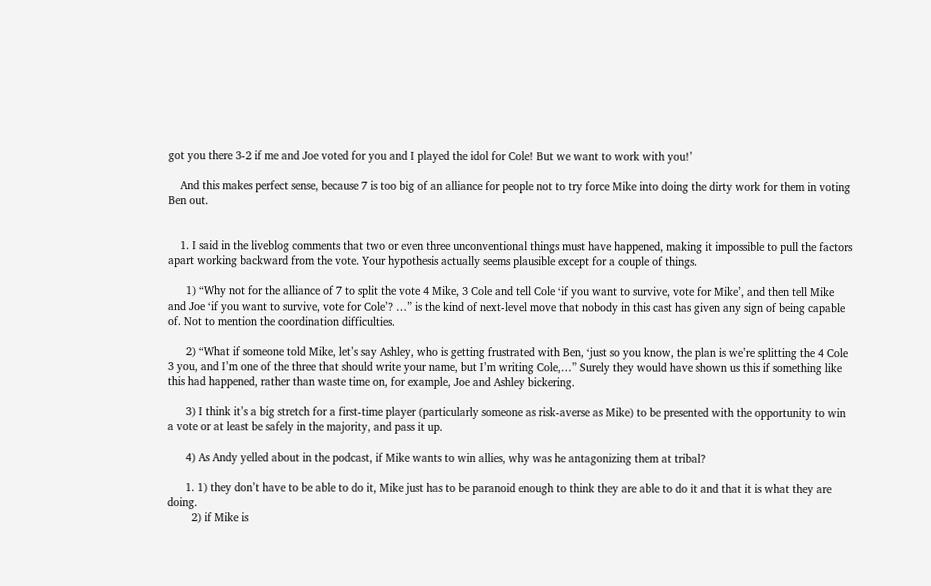got you there 3-2 if me and Joe voted for you and I played the idol for Cole! But we want to work with you!’

    And this makes perfect sense, because 7 is too big of an alliance for people not to try force Mike into doing the dirty work for them in voting Ben out.


    1. I said in the liveblog comments that two or even three unconventional things must have happened, making it impossible to pull the factors apart working backward from the vote. Your hypothesis actually seems plausible except for a couple of things.

      1) “Why not for the alliance of 7 to split the vote 4 Mike, 3 Cole and tell Cole ‘if you want to survive, vote for Mike’, and then tell Mike and Joe ‘if you want to survive, vote for Cole’? …” is the kind of next-level move that nobody in this cast has given any sign of being capable of. Not to mention the coordination difficulties.

      2) “What if someone told Mike, let’s say Ashley, who is getting frustrated with Ben, ‘just so you know, the plan is we’re splitting the 4 Cole 3 you, and I’m one of the three that should write your name, but I’m writing Cole,…” Surely they would have shown us this if something like this had happened, rather than waste time on, for example, Joe and Ashley bickering.

      3) I think it’s a big stretch for a first-time player (particularly someone as risk-averse as Mike) to be presented with the opportunity to win a vote or at least be safely in the majority, and pass it up.

      4) As Andy yelled about in the podcast, if Mike wants to win allies, why was he antagonizing them at tribal?

      1. 1) they don’t have to be able to do it, Mike just has to be paranoid enough to think they are able to do it and that it is what they are doing.
        2) if Mike is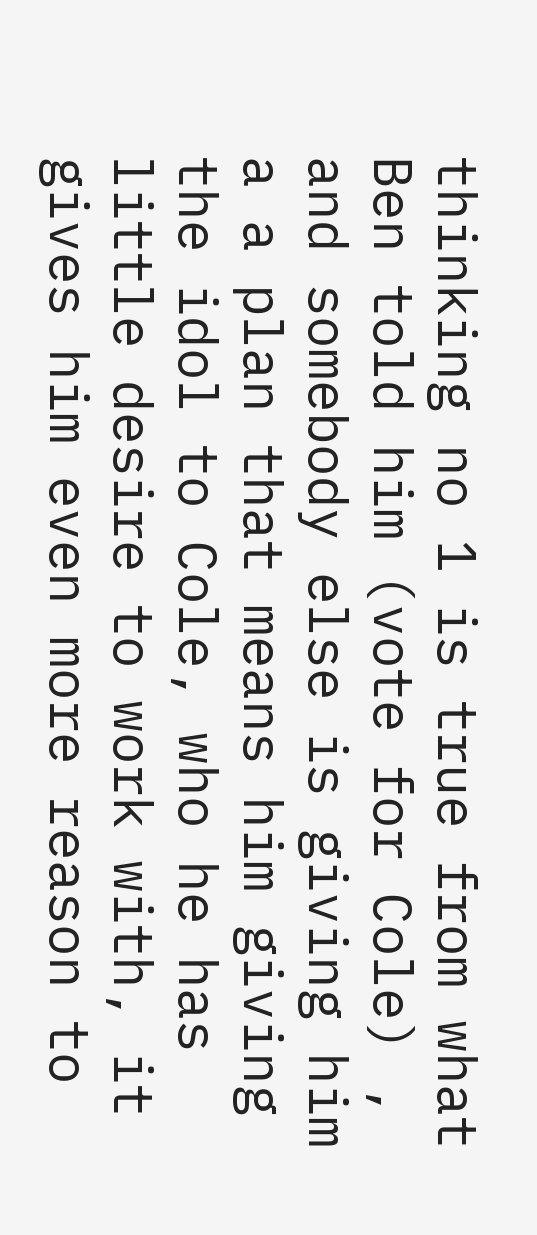thinking no 1 is true from what Ben told him (vote for Cole) , and somebody else is giving him a a plan that means him giving the idol to Cole, who he has little desire to work with, it gives him even more reason to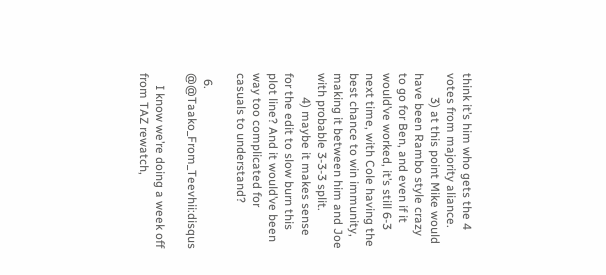think it’s him who gets the 4 votes from majority aliance.
        3) at this point Mike would have been Rambo style crazy to go for Ben, and even if it would’ve worked, it’s still 6-3 next time, with Cole having the best chance to win immunity, making it between him and Joe with probable 3-3-3 split.
        4) maybe it makes sense for the edit to slow burn this plot line? And it would’ve been way too complicated for casuals to understand?

  6. @@Taako_From_Teevhii:disqus

    I know we’re doing a week off from TAZ rewatch,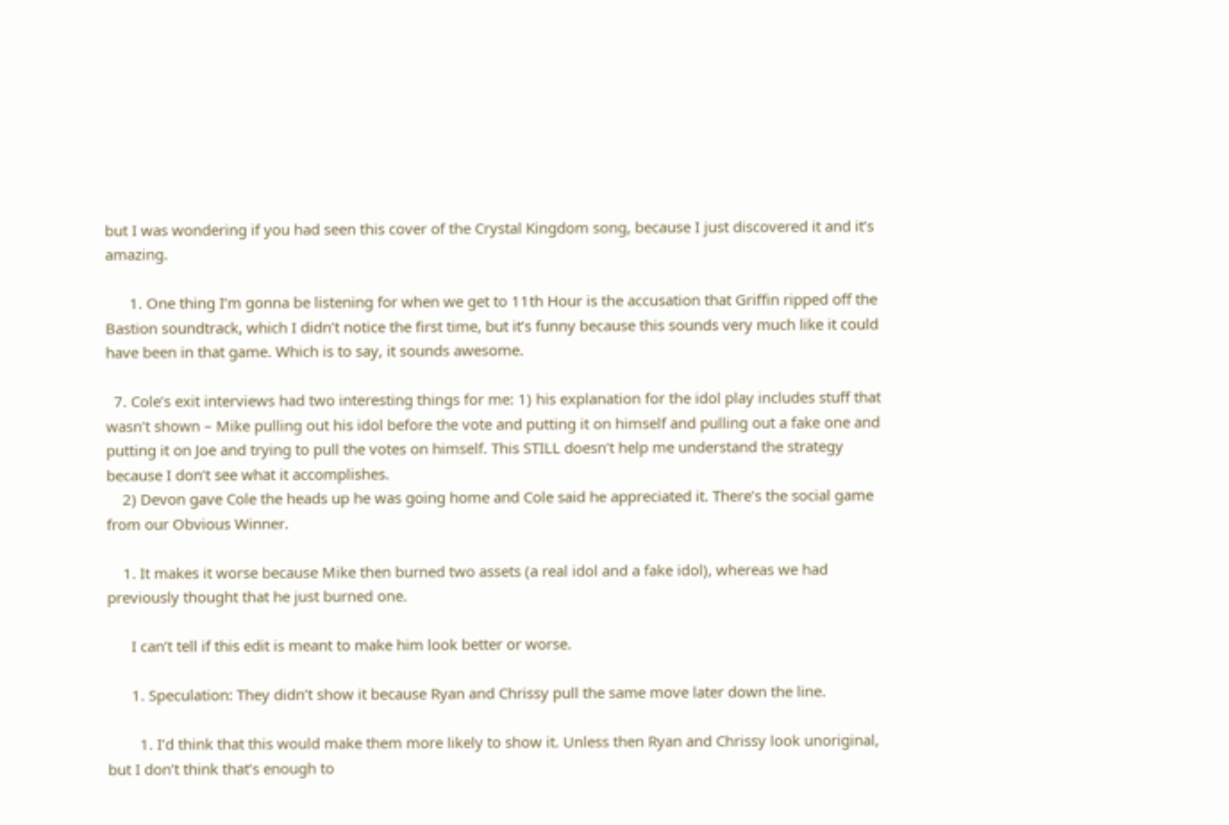but I was wondering if you had seen this cover of the Crystal Kingdom song, because I just discovered it and it’s amazing.

      1. One thing I’m gonna be listening for when we get to 11th Hour is the accusation that Griffin ripped off the Bastion soundtrack, which I didn’t notice the first time, but it’s funny because this sounds very much like it could have been in that game. Which is to say, it sounds awesome.

  7. Cole’s exit interviews had two interesting things for me: 1) his explanation for the idol play includes stuff that wasn’t shown – Mike pulling out his idol before the vote and putting it on himself and pulling out a fake one and putting it on Joe and trying to pull the votes on himself. This STILL doesn’t help me understand the strategy because I don’t see what it accomplishes.
    2) Devon gave Cole the heads up he was going home and Cole said he appreciated it. There’s the social game from our Obvious Winner.

    1. It makes it worse because Mike then burned two assets (a real idol and a fake idol), whereas we had previously thought that he just burned one.

      I can’t tell if this edit is meant to make him look better or worse.

      1. Speculation: They didn’t show it because Ryan and Chrissy pull the same move later down the line.

        1. I’d think that this would make them more likely to show it. Unless then Ryan and Chrissy look unoriginal, but I don’t think that’s enough to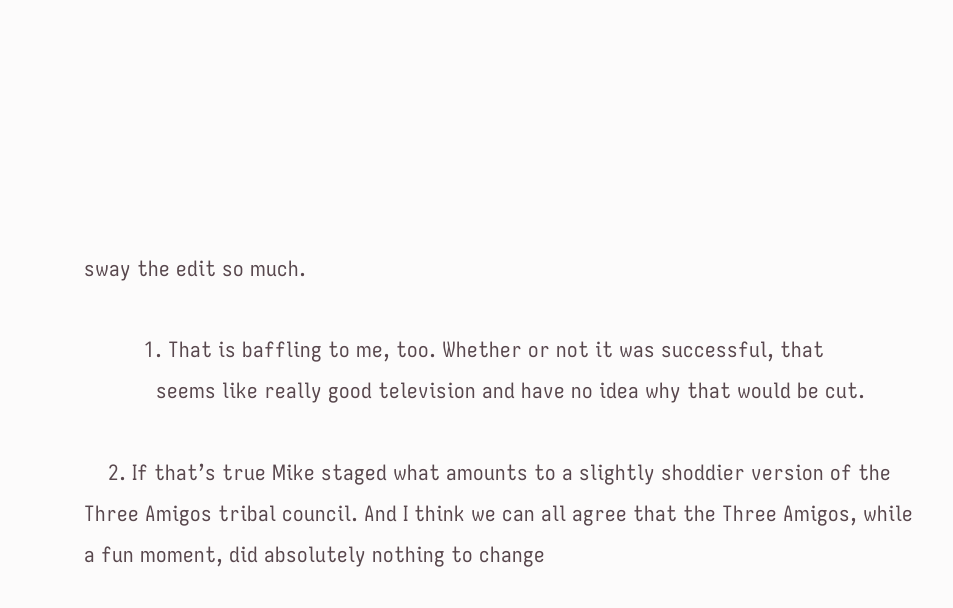sway the edit so much.

          1. That is baffling to me, too. Whether or not it was successful, that
            seems like really good television and have no idea why that would be cut.

    2. If that’s true Mike staged what amounts to a slightly shoddier version of the Three Amigos tribal council. And I think we can all agree that the Three Amigos, while a fun moment, did absolutely nothing to change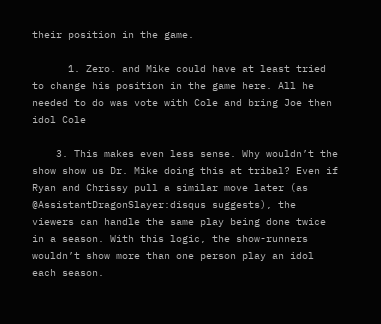their position in the game.

      1. Zero. and Mike could have at least tried to change his position in the game here. All he needed to do was vote with Cole and bring Joe then idol Cole

    3. This makes even less sense. Why wouldn’t the show show us Dr. Mike doing this at tribal? Even if Ryan and Chrissy pull a similar move later (as @AssistantDragonSlayer:disqus suggests), the viewers can handle the same play being done twice in a season. With this logic, the show-runners wouldn’t show more than one person play an idol each season.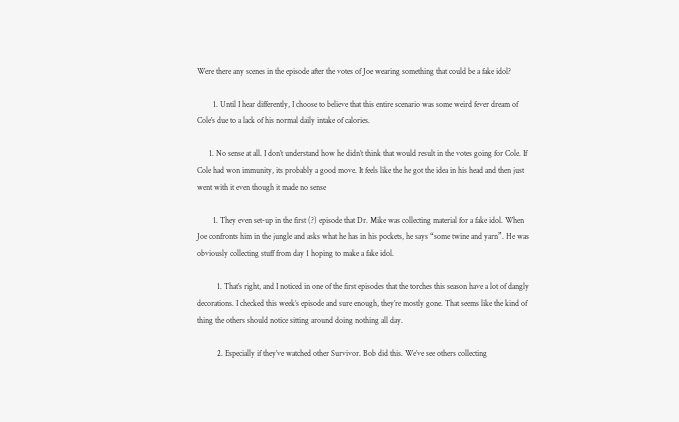Were there any scenes in the episode after the votes of Joe wearing something that could be a fake idol?

        1. Until I hear differently, I choose to believe that this entire scenario was some weird fever dream of Cole’s due to a lack of his normal daily intake of calories.

      1. No sense at all. I don’t understand how he didn’t think that would result in the votes going for Cole. If Cole had won immunity, its probably a good move. It feels like the he got the idea in his head and then just went with it even though it made no sense

        1. They even set-up in the first (?) episode that Dr. Mike was collecting material for a fake idol. When Joe confronts him in the jungle and asks what he has in his pockets, he says “some twine and yarn”. He was obviously collecting stuff from day 1 hoping to make a fake idol.

          1. That’s right, and I noticed in one of the first episodes that the torches this season have a lot of dangly decorations. I checked this week’s episode and sure enough, they’re mostly gone. That seems like the kind of thing the others should notice sitting around doing nothing all day.

          2. Especially if they’ve watched other Survivor. Bob did this. We’ve see others collecting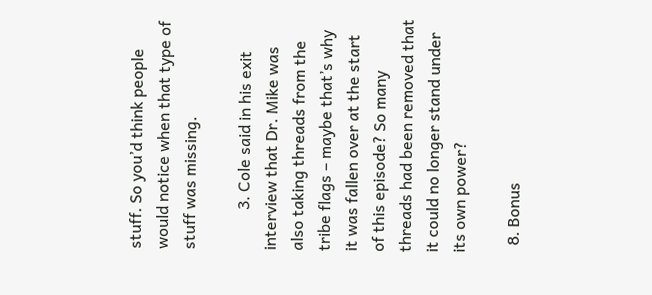stuff. So you’d think people would notice when that type of stuff was missing.

          3. Cole said in his exit interview that Dr. Mike was also taking threads from the tribe flags – maybe that’s why it was fallen over at the start of this episode? So many threads had been removed that it could no longer stand under its own power?

  8. Bonus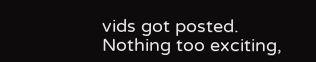vids got posted. Nothing too exciting,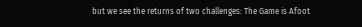but we see the returns of two challenges: The Game is Afoot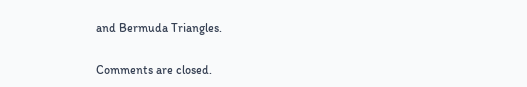and Bermuda Triangles.

Comments are closed.